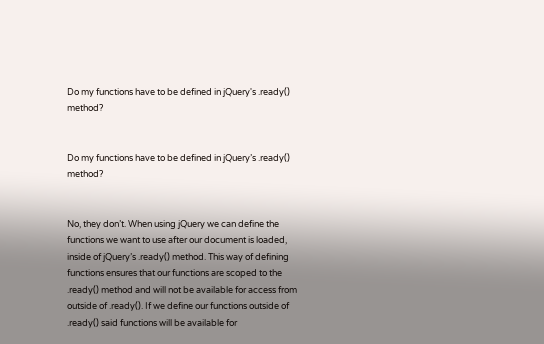Do my functions have to be defined in jQuery's .ready() method?


Do my functions have to be defined in jQuery’s .ready() method?


No, they don’t. When using jQuery we can define the functions we want to use after our document is loaded, inside of jQuery’s .ready() method. This way of defining functions ensures that our functions are scoped to the .ready() method and will not be available for access from outside of .ready(). If we define our functions outside of .ready() said functions will be available for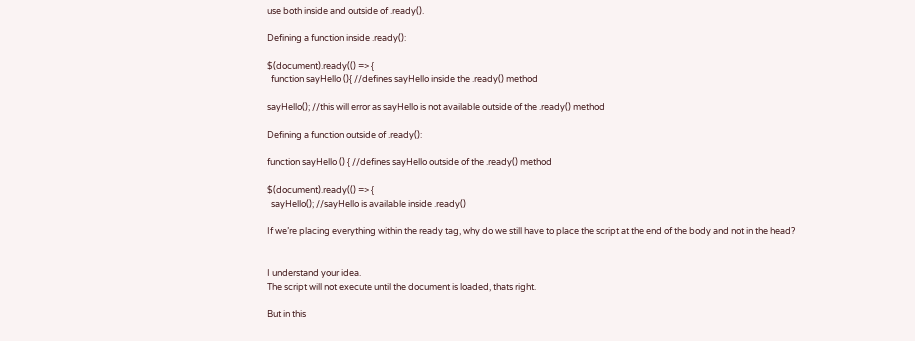use both inside and outside of .ready().

Defining a function inside .ready():

$(document).ready(() => {
  function sayHello (){ //defines sayHello inside the .ready() method

sayHello(); //this will error as sayHello is not available outside of the .ready() method

Defining a function outside of .ready():

function sayHello () { //defines sayHello outside of the .ready() method

$(document).ready(() => {
  sayHello(); //sayHello is available inside .ready()

If we’re placing everything within the ready tag, why do we still have to place the script at the end of the body and not in the head?


I understand your idea.
The script will not execute until the document is loaded, thats right.

But in this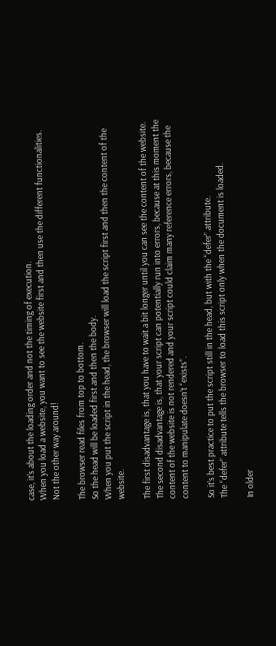case, it’s about the loading order and not the timing of execution.
When you load a website, you want to see the website first and then use the different functionalities.
Not the other way around!

The browser read files from top to bottom.
So the head will be loaded first and then the body.
When you put the script in the head, the browser will load the script first and then the content of the website.

The first disadvantage is, that you have to wait a bit longer until you can see the content of the website.
The second disadvantage is, that your script can potentially run into errors, because at this moment the content of the website is not rendered and your script could claim many reference errors, because the content to manipulate doesn’t “exists”.

So it’s best practice to put the script still in the head, but with the “defer” attribute.
The “defer” attribute tells the browser to load this script only when the document is loaded.

In older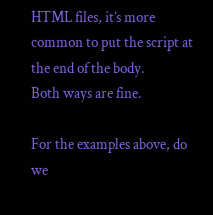HTML files, it’s more common to put the script at the end of the body.
Both ways are fine.

For the examples above, do we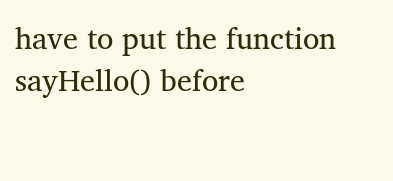have to put the function sayHello() before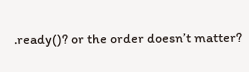.ready()? or the order doesn’t matter?